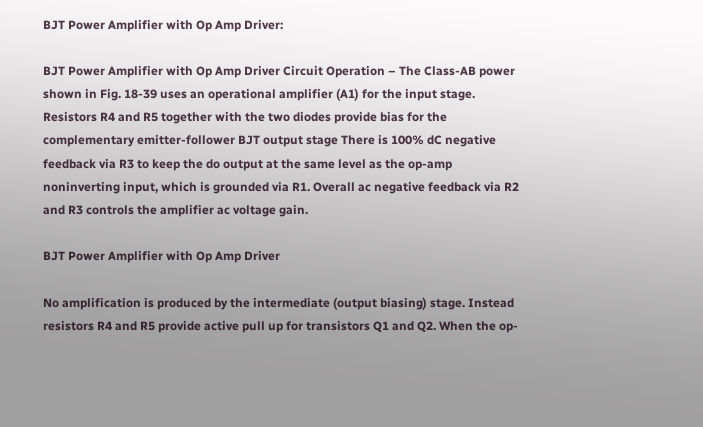BJT Power Amplifier with Op Amp Driver:

BJT Power Amplifier with Op Amp Driver Circuit Operation – The Class-AB power shown in Fig. 18-39 uses an operational amplifier (A1) for the input stage. Resistors R4 and R5 together with the two diodes provide bias for the complementary emitter-follower BJT output stage There is 100% dC negative feedback via R3 to keep the do output at the same level as the op-amp noninverting input, which is grounded via R1. Overall ac negative feedback via R2 and R3 controls the amplifier ac voltage gain.

BJT Power Amplifier with Op Amp Driver

No amplification is produced by the intermediate (output biasing) stage. Instead resistors R4 and R5 provide active pull up for transistors Q1 and Q2. When the op-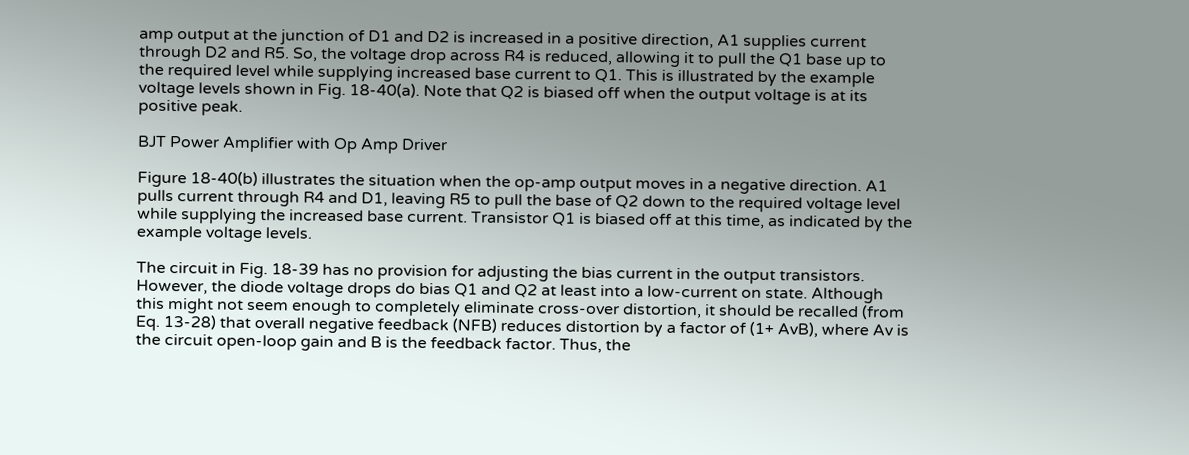amp output at the junction of D1 and D2 is increased in a positive direction, A1 supplies current through D2 and R5. So, the voltage drop across R4 is reduced, allowing it to pull the Q1 base up to the required level while supplying increased base current to Q1. This is illustrated by the example voltage levels shown in Fig. 18-40(a). Note that Q2 is biased off when the output voltage is at its positive peak.

BJT Power Amplifier with Op Amp Driver

Figure 18-40(b) illustrates the situation when the op-amp output moves in a negative direction. A1 pulls current through R4 and D1, leaving R5 to pull the base of Q2 down to the required voltage level while supplying the increased base current. Transistor Q1 is biased off at this time, as indicated by the example voltage levels.

The circuit in Fig. 18-39 has no provision for adjusting the bias current in the output transistors. However, the diode voltage drops do bias Q1 and Q2 at least into a low-current on state. Although this might not seem enough to completely eliminate cross-over distortion, it should be recalled (from Eq. 13-28) that overall negative feedback (NFB) reduces distortion by a factor of (1+ AvB), where Av is the circuit open-loop gain and B is the feedback factor. Thus, the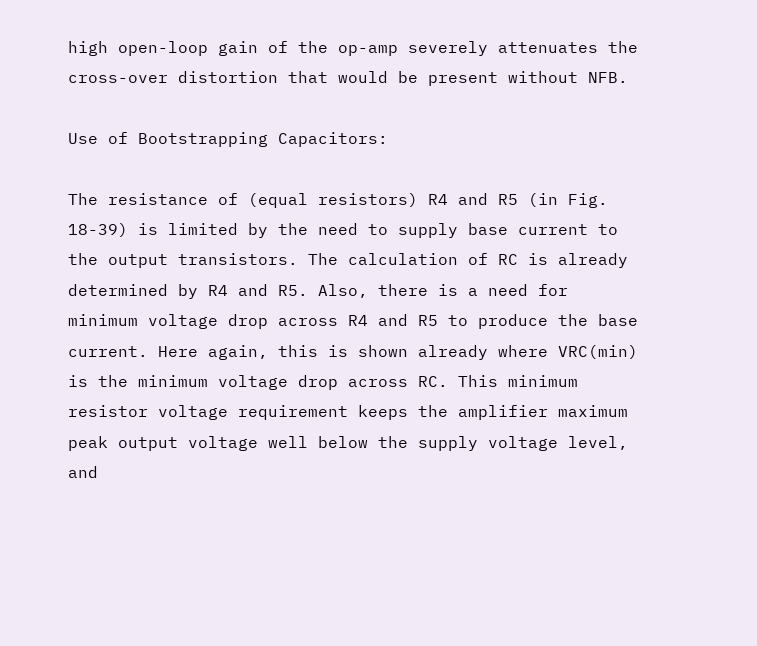high open-loop gain of the op-amp severely attenuates the cross-over distortion that would be present without NFB.

Use of Bootstrapping Capacitors:

The resistance of (equal resistors) R4 and R5 (in Fig. 18-39) is limited by the need to supply base current to the output transistors. The calculation of RC is already determined by R4 and R5. Also, there is a need for minimum voltage drop across R4 and R5 to produce the base current. Here again, this is shown already where VRC(min) is the minimum voltage drop across RC. This minimum resistor voltage requirement keeps the amplifier maximum peak output voltage well below the supply voltage level, and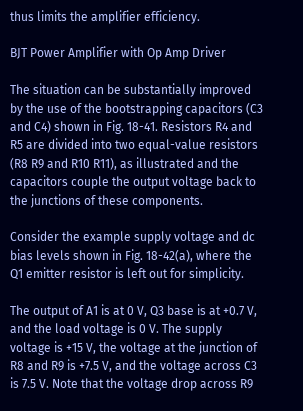thus limits the amplifier efficiency.

BJT Power Amplifier with Op Amp Driver

The situation can be substantially improved by the use of the bootstrapping capacitors (C3 and C4) shown in Fig. 18-41. Resistors R4 and R5 are divided into two equal-value resistors (R8 R9 and R10 R11), as illustrated and the capacitors couple the output voltage back to the junctions of these components.

Consider the example supply voltage and dc bias levels shown in Fig. 18-42(a), where the Q1 emitter resistor is left out for simplicity.

The output of A1 is at 0 V, Q3 base is at +0.7 V, and the load voltage is 0 V. The supply voltage is +15 V, the voltage at the junction of R8 and R9 is +7.5 V, and the voltage across C3 is 7.5 V. Note that the voltage drop across R9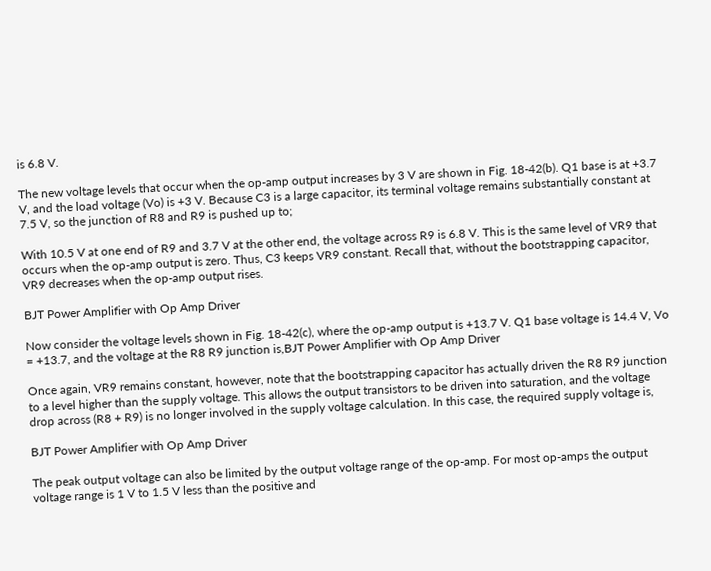is 6.8 V.

The new voltage levels that occur when the op-amp output increases by 3 V are shown in Fig. 18-42(b). Q1 base is at +3.7 V, and the load voltage (Vo) is +3 V. Because C3 is a large capacitor, its terminal voltage remains substantially constant at 7.5 V, so the junction of R8 and R9 is pushed up to;

With 10.5 V at one end of R9 and 3.7 V at the other end, the voltage across R9 is 6.8 V. This is the same level of VR9 that occurs when the op-amp output is zero. Thus, C3 keeps VR9 constant. Recall that, without the bootstrapping capacitor, VR9 decreases when the op-amp output rises.

BJT Power Amplifier with Op Amp Driver

Now consider the voltage levels shown in Fig. 18-42(c), where the op-amp output is +13.7 V. Q1 base voltage is 14.4 V, Vo = +13.7, and the voltage at the R8 R9 junction is,BJT Power Amplifier with Op Amp Driver

Once again, VR9 remains constant, however, note that the bootstrapping capacitor has actually driven the R8 R9 junction to a level higher than the supply voltage. This allows the output transistors to be driven into saturation, and the voltage drop across (R8 + R9) is no longer involved in the supply voltage calculation. In this case, the required supply voltage is,

BJT Power Amplifier with Op Amp Driver

The peak output voltage can also be limited by the output voltage range of the op-amp. For most op-amps the output voltage range is 1 V to 1.5 V less than the positive and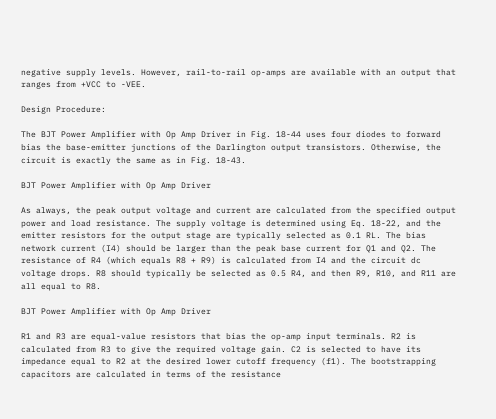negative supply levels. However, rail-to-rail op-amps are available with an output that ranges from +VCC to -VEE.

Design Procedure:

The BJT Power Amplifier with Op Amp Driver in Fig. 18-44 uses four diodes to forward bias the base-emitter junctions of the Darlington output transistors. Otherwise, the circuit is exactly the same as in Fig. 18-43.

BJT Power Amplifier with Op Amp Driver

As always, the peak output voltage and current are calculated from the specified output power and load resistance. The supply voltage is determined using Eq. 18-22, and the emitter resistors for the output stage are typically selected as 0.1 RL. The bias network current (I4) should be larger than the peak base current for Q1 and Q2. The resistance of R4 (which equals R8 + R9) is calculated from I4 and the circuit dc voltage drops. R8 should typically be selected as 0.5 R4, and then R9, R10, and R11 are all equal to R8.

BJT Power Amplifier with Op Amp Driver

R1 and R3 are equal-value resistors that bias the op-amp input terminals. R2 is calculated from R3 to give the required voltage gain. C2 is selected to have its impedance equal to R2 at the desired lower cutoff frequency (f1). The bootstrapping capacitors are calculated in terms of the resistance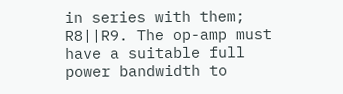in series with them; R8||R9. The op-amp must have a suitable full power bandwidth to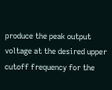produce the peak output voltage at the desired upper cutoff frequency for the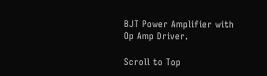BJT Power Amplifier with Op Amp Driver.

Scroll to Top